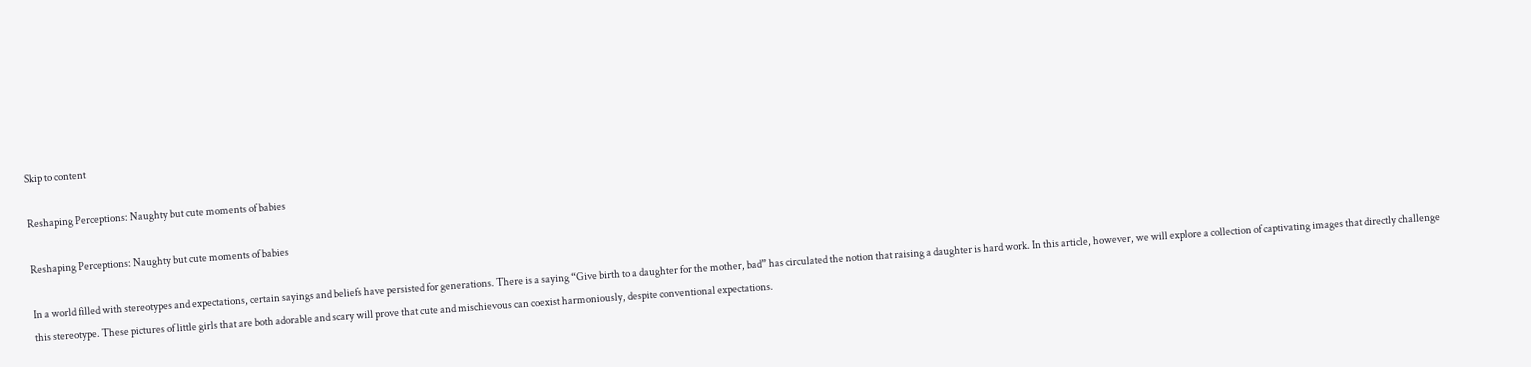Skip to content

Reshaping Perceptions: Naughty but cute moments of babies

Reshaping Perceptions: Naughty but cute moments of babies

In a world filled with stereotypes and expectations, certain sayings and beliefs have persisted for generations. There is a saying “Give birth to a daughter for the mother, bad” has circulated the notion that raising a daughter is hard work. In this article, however, we will explore a collection of captivating images that directly challenge this stereotype. These pictures of little girls that are both adorable and scary will prove that cute and mischievous can coexist harmoniously, despite conventional expectations.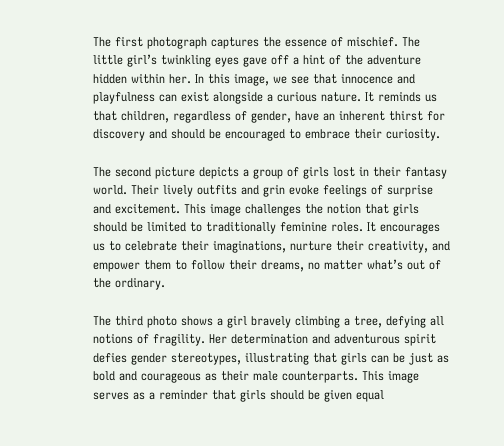The first photograph captures the essence of mischief. The little girl’s twinkling eyes gave off a hint of the adventure hidden within her. In this image, we see that innocence and playfulness can exist alongside a curious nature. It reminds us that children, regardless of gender, have an inherent thirst for discovery and should be encouraged to embrace their curiosity.

The second picture depicts a group of girls lost in their fantasy world. Their lively outfits and grin evoke feelings of surprise and excitement. This image challenges the notion that girls should be limited to traditionally feminine roles. It encourages us to celebrate their imaginations, nurture their creativity, and empower them to follow their dreams, no matter what’s out of the ordinary.

The third photo shows a girl bravely climbing a tree, defying all notions of fragility. Her determination and adventurous spirit defies gender stereotypes, illustrating that girls can be just as bold and courageous as their male counterparts. This image serves as a reminder that girls should be given equal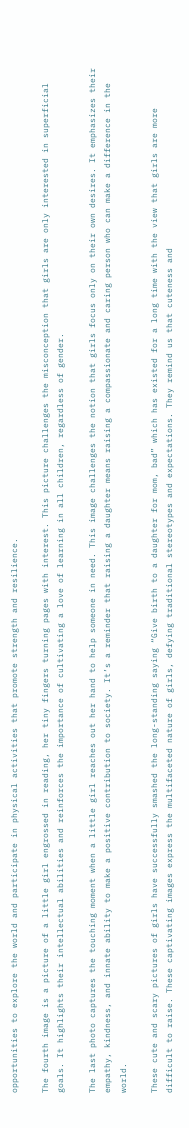opportunities to explore the world and participate in physical activities that promote strength and resilience.

The fourth image is a picture of a little girl engrossed in reading, her tiny fingers turning pages with interest. This picture challenges the misconception that girls are only interested in superficial goals. It highlights their intellectual abilities and reinforces the importance of cultivating a love of learning in all children, regardless of gender.

The last photo captures the touching moment when a little girl reaches out her hand to help someone in need. This image challenges the notion that girls focus only on their own desires. It emphasizes their empathy, kindness, and innate ability to make a positive contribution to society. It’s a reminder that raising a daughter means raising a compassionate and caring person who can make a difference in the world.

These cute and scary pictures of girls have successfully smashed the long-standing saying “Give birth to a daughter for mom, bad” which has existed for a long time with the view that girls are more difficult to raise. These captivating images express the multifaceted nature of girls, defying traditional stereotypes and expectations. They remind us that cuteness and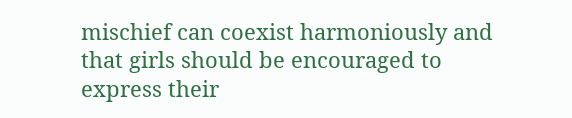mischief can coexist harmoniously and that girls should be encouraged to express their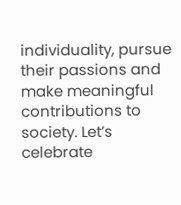individuality, pursue their passions and make meaningful contributions to society. Let’s celebrate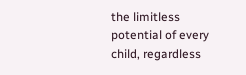the limitless potential of every child, regardless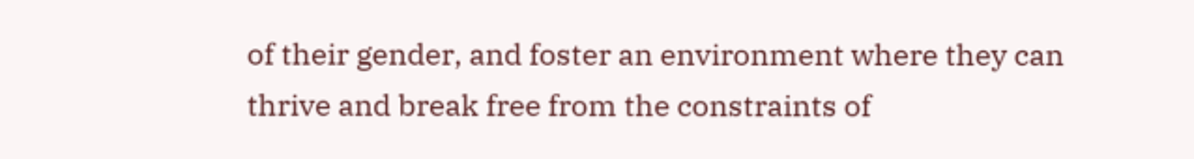of their gender, and foster an environment where they can thrive and break free from the constraints of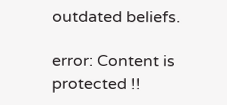outdated beliefs.

error: Content is protected !!